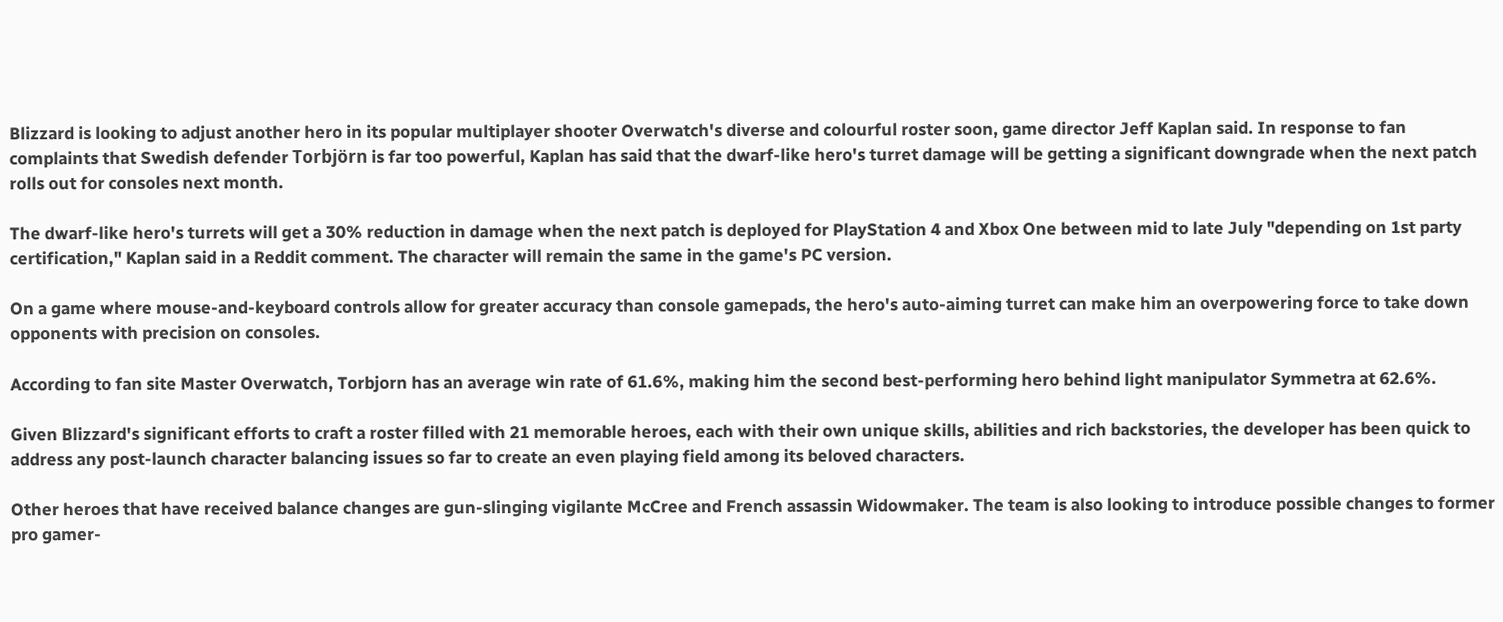Blizzard is looking to adjust another hero in its popular multiplayer shooter Overwatch's diverse and colourful roster soon, game director Jeff Kaplan said. In response to fan complaints that Swedish defender Torbjörn is far too powerful, Kaplan has said that the dwarf-like hero's turret damage will be getting a significant downgrade when the next patch rolls out for consoles next month.

The dwarf-like hero's turrets will get a 30% reduction in damage when the next patch is deployed for PlayStation 4 and Xbox One between mid to late July "depending on 1st party certification," Kaplan said in a Reddit comment. The character will remain the same in the game's PC version.

On a game where mouse-and-keyboard controls allow for greater accuracy than console gamepads, the hero's auto-aiming turret can make him an overpowering force to take down opponents with precision on consoles.

According to fan site Master Overwatch, Torbjorn has an average win rate of 61.6%, making him the second best-performing hero behind light manipulator Symmetra at 62.6%.

Given Blizzard's significant efforts to craft a roster filled with 21 memorable heroes, each with their own unique skills, abilities and rich backstories, the developer has been quick to address any post-launch character balancing issues so far to create an even playing field among its beloved characters.

Other heroes that have received balance changes are gun-slinging vigilante McCree and French assassin Widowmaker. The team is also looking to introduce possible changes to former pro gamer-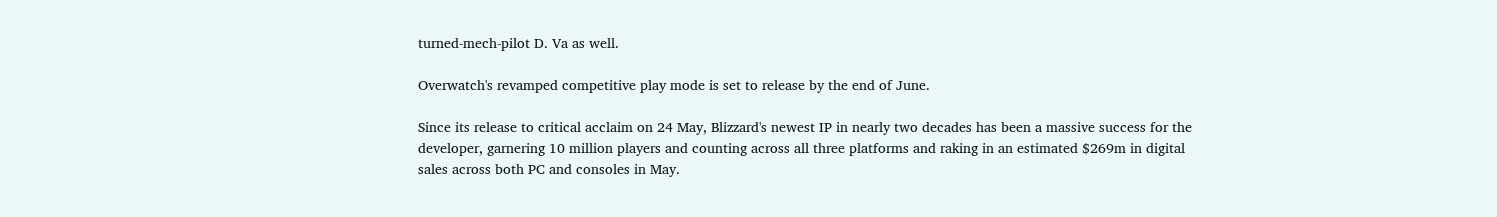turned-mech-pilot D. Va as well.

Overwatch's revamped competitive play mode is set to release by the end of June.

Since its release to critical acclaim on 24 May, Blizzard's newest IP in nearly two decades has been a massive success for the developer, garnering 10 million players and counting across all three platforms and raking in an estimated $269m in digital sales across both PC and consoles in May.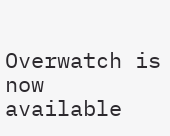Overwatch is now available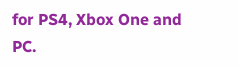for PS4, Xbox One and PC.